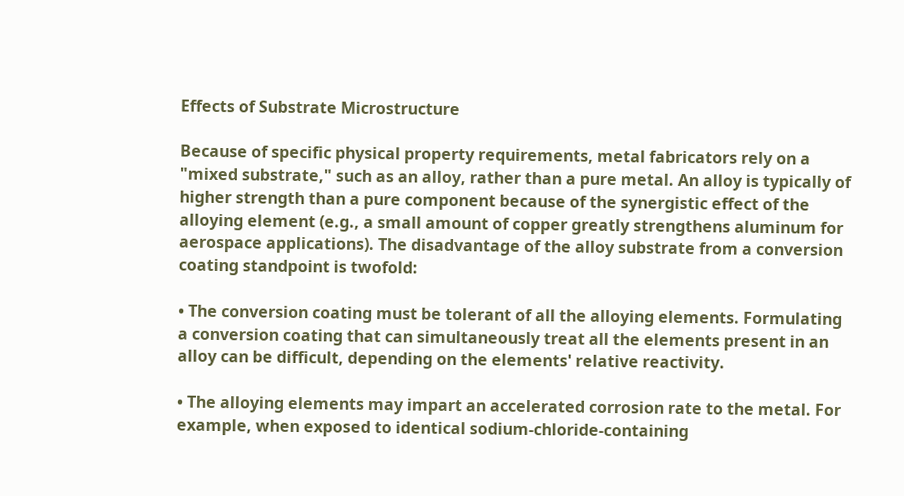Effects of Substrate Microstructure

Because of specific physical property requirements, metal fabricators rely on a "mixed substrate," such as an alloy, rather than a pure metal. An alloy is typically of higher strength than a pure component because of the synergistic effect of the alloying element (e.g., a small amount of copper greatly strengthens aluminum for aerospace applications). The disadvantage of the alloy substrate from a conversion coating standpoint is twofold:

• The conversion coating must be tolerant of all the alloying elements. Formulating a conversion coating that can simultaneously treat all the elements present in an alloy can be difficult, depending on the elements' relative reactivity.

• The alloying elements may impart an accelerated corrosion rate to the metal. For example, when exposed to identical sodium-chloride-containing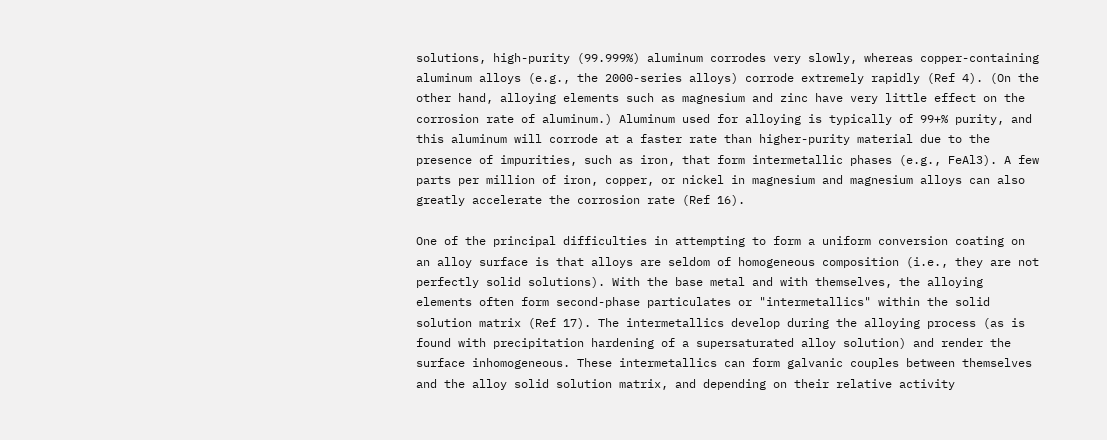solutions, high-purity (99.999%) aluminum corrodes very slowly, whereas copper-containing aluminum alloys (e.g., the 2000-series alloys) corrode extremely rapidly (Ref 4). (On the other hand, alloying elements such as magnesium and zinc have very little effect on the corrosion rate of aluminum.) Aluminum used for alloying is typically of 99+% purity, and this aluminum will corrode at a faster rate than higher-purity material due to the presence of impurities, such as iron, that form intermetallic phases (e.g., FeAl3). A few parts per million of iron, copper, or nickel in magnesium and magnesium alloys can also greatly accelerate the corrosion rate (Ref 16).

One of the principal difficulties in attempting to form a uniform conversion coating on an alloy surface is that alloys are seldom of homogeneous composition (i.e., they are not perfectly solid solutions). With the base metal and with themselves, the alloying elements often form second-phase particulates or "intermetallics" within the solid solution matrix (Ref 17). The intermetallics develop during the alloying process (as is found with precipitation hardening of a supersaturated alloy solution) and render the surface inhomogeneous. These intermetallics can form galvanic couples between themselves and the alloy solid solution matrix, and depending on their relative activity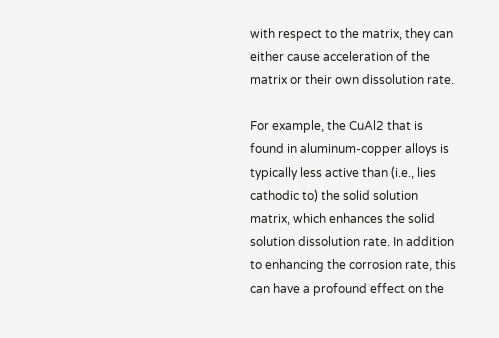with respect to the matrix, they can either cause acceleration of the matrix or their own dissolution rate.

For example, the CuAl2 that is found in aluminum-copper alloys is typically less active than (i.e., lies cathodic to) the solid solution matrix, which enhances the solid solution dissolution rate. In addition to enhancing the corrosion rate, this can have a profound effect on the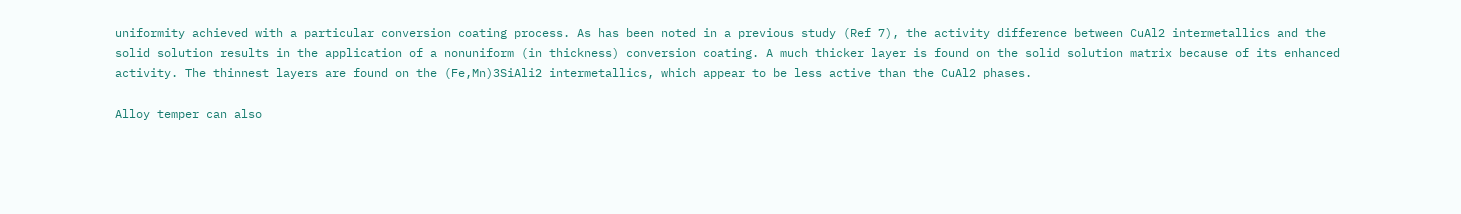uniformity achieved with a particular conversion coating process. As has been noted in a previous study (Ref 7), the activity difference between CuAl2 intermetallics and the solid solution results in the application of a nonuniform (in thickness) conversion coating. A much thicker layer is found on the solid solution matrix because of its enhanced activity. The thinnest layers are found on the (Fe,Mn)3SiAli2 intermetallics, which appear to be less active than the CuAl2 phases.

Alloy temper can also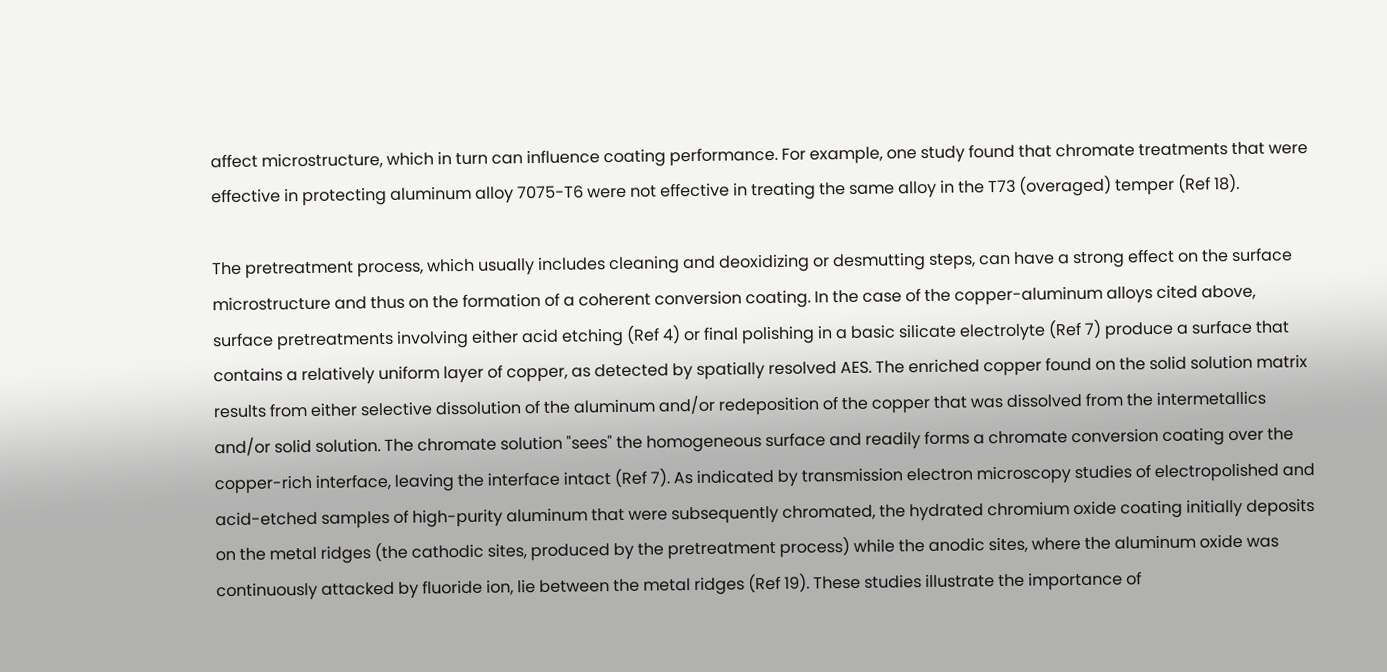affect microstructure, which in turn can influence coating performance. For example, one study found that chromate treatments that were effective in protecting aluminum alloy 7075-T6 were not effective in treating the same alloy in the T73 (overaged) temper (Ref 18).

The pretreatment process, which usually includes cleaning and deoxidizing or desmutting steps, can have a strong effect on the surface microstructure and thus on the formation of a coherent conversion coating. In the case of the copper-aluminum alloys cited above, surface pretreatments involving either acid etching (Ref 4) or final polishing in a basic silicate electrolyte (Ref 7) produce a surface that contains a relatively uniform layer of copper, as detected by spatially resolved AES. The enriched copper found on the solid solution matrix results from either selective dissolution of the aluminum and/or redeposition of the copper that was dissolved from the intermetallics and/or solid solution. The chromate solution "sees" the homogeneous surface and readily forms a chromate conversion coating over the copper-rich interface, leaving the interface intact (Ref 7). As indicated by transmission electron microscopy studies of electropolished and acid-etched samples of high-purity aluminum that were subsequently chromated, the hydrated chromium oxide coating initially deposits on the metal ridges (the cathodic sites, produced by the pretreatment process) while the anodic sites, where the aluminum oxide was continuously attacked by fluoride ion, lie between the metal ridges (Ref 19). These studies illustrate the importance of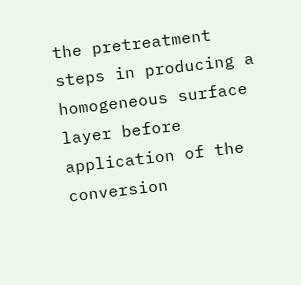the pretreatment steps in producing a homogeneous surface layer before application of the conversion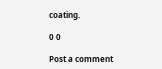coating.

0 0

Post a comment